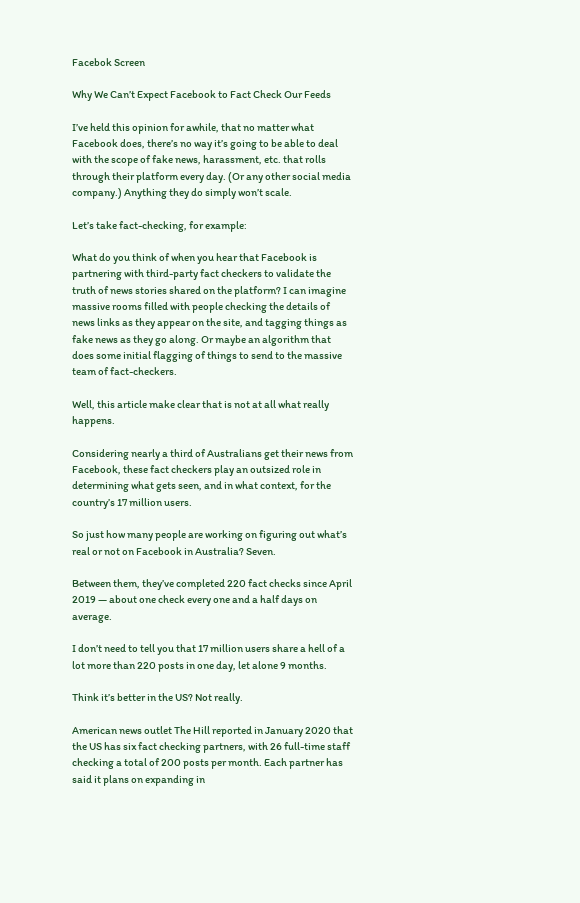Facebok Screen

Why We Can’t Expect Facebook to Fact Check Our Feeds

I’ve held this opinion for awhile, that no matter what Facebook does, there’s no way it’s going to be able to deal with the scope of fake news, harassment, etc. that rolls through their platform every day. (Or any other social media company.) Anything they do simply won’t scale.

Let’s take fact-checking, for example:

What do you think of when you hear that Facebook is partnering with third-party fact checkers to validate the truth of news stories shared on the platform? I can imagine massive rooms filled with people checking the details of news links as they appear on the site, and tagging things as fake news as they go along. Or maybe an algorithm that does some initial flagging of things to send to the massive team of fact-checkers.

Well, this article make clear that is not at all what really happens.

Considering nearly a third of Australians get their news from Facebook, these fact checkers play an outsized role in determining what gets seen, and in what context, for the country’s 17 million users.

So just how many people are working on figuring out what’s real or not on Facebook in Australia? Seven.

Between them, they’ve completed 220 fact checks since April 2019 — about one check every one and a half days on average.

I don’t need to tell you that 17 million users share a hell of a lot more than 220 posts in one day, let alone 9 months.

Think it’s better in the US? Not really.

American news outlet The Hill reported in January 2020 that the US has six fact checking partners, with 26 full-time staff checking a total of 200 posts per month. Each partner has said it plans on expanding in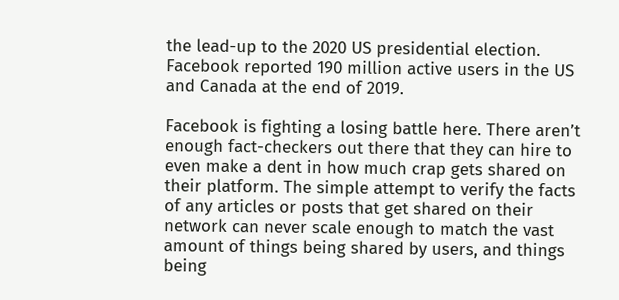the lead-up to the 2020 US presidential election. Facebook reported 190 million active users in the US and Canada at the end of 2019.

Facebook is fighting a losing battle here. There aren’t enough fact-checkers out there that they can hire to even make a dent in how much crap gets shared on their platform. The simple attempt to verify the facts of any articles or posts that get shared on their network can never scale enough to match the vast amount of things being shared by users, and things being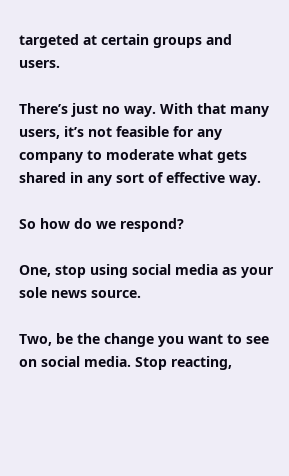targeted at certain groups and users.

There’s just no way. With that many users, it’s not feasible for any company to moderate what gets shared in any sort of effective way.

So how do we respond?

One, stop using social media as your sole news source.

Two, be the change you want to see on social media. Stop reacting,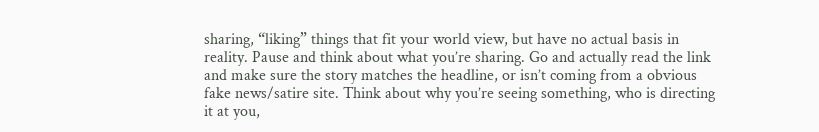sharing, “liking” things that fit your world view, but have no actual basis in reality. Pause and think about what you’re sharing. Go and actually read the link and make sure the story matches the headline, or isn’t coming from a obvious fake news/satire site. Think about why you’re seeing something, who is directing it at you,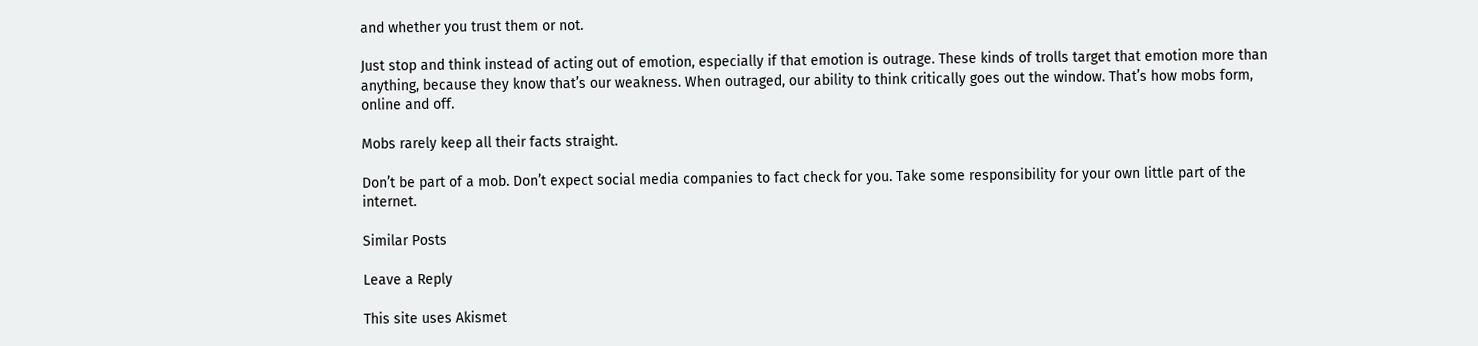and whether you trust them or not.

Just stop and think instead of acting out of emotion, especially if that emotion is outrage. These kinds of trolls target that emotion more than anything, because they know that’s our weakness. When outraged, our ability to think critically goes out the window. That’s how mobs form, online and off.

Mobs rarely keep all their facts straight.

Don’t be part of a mob. Don’t expect social media companies to fact check for you. Take some responsibility for your own little part of the internet.

Similar Posts

Leave a Reply

This site uses Akismet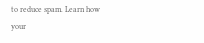to reduce spam. Learn how your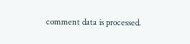comment data is processed.